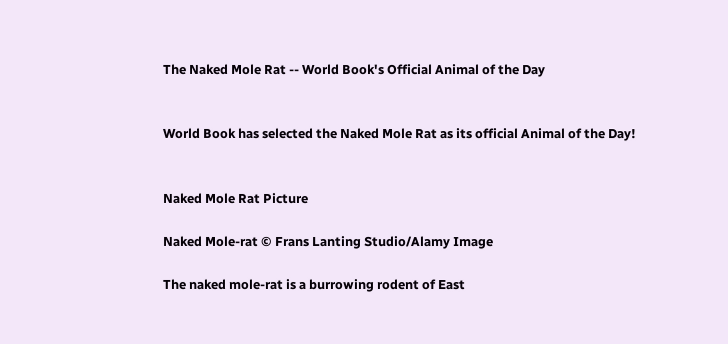The Naked Mole Rat -- World Book's Official Animal of the Day


World Book has selected the Naked Mole Rat as its official Animal of the Day!


Naked Mole Rat Picture

Naked Mole-rat © Frans Lanting Studio/Alamy Image

The naked mole-rat is a burrowing rodent of East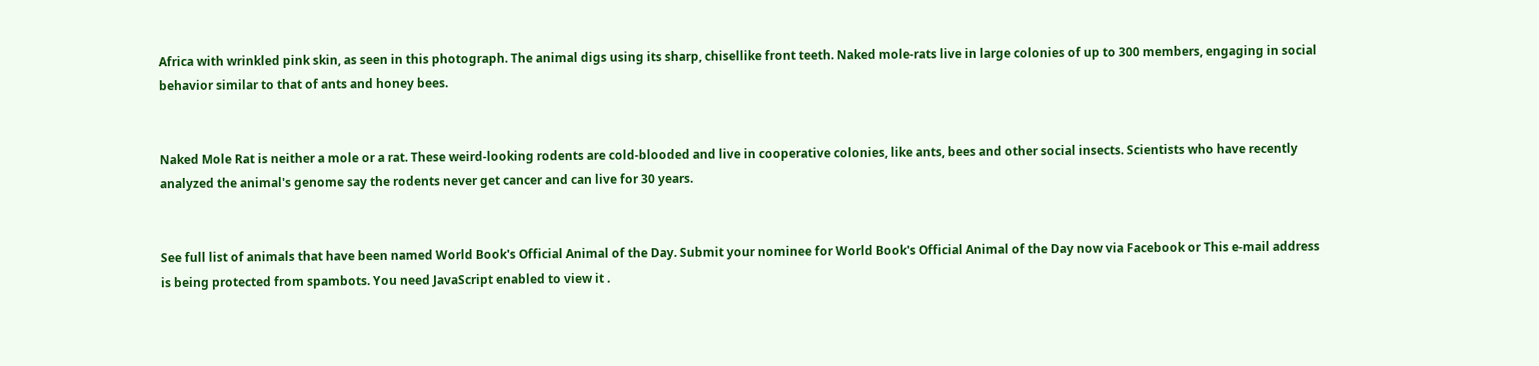Africa with wrinkled pink skin, as seen in this photograph. The animal digs using its sharp, chisellike front teeth. Naked mole-rats live in large colonies of up to 300 members, engaging in social behavior similar to that of ants and honey bees.


Naked Mole Rat is neither a mole or a rat. These weird-looking rodents are cold-blooded and live in cooperative colonies, like ants, bees and other social insects. Scientists who have recently analyzed the animal's genome say the rodents never get cancer and can live for 30 years.


See full list of animals that have been named World Book's Official Animal of the Day. Submit your nominee for World Book's Official Animal of the Day now via Facebook or This e-mail address is being protected from spambots. You need JavaScript enabled to view it .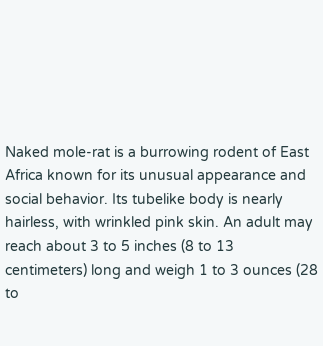Naked mole-rat is a burrowing rodent of East Africa known for its unusual appearance and social behavior. Its tubelike body is nearly hairless, with wrinkled pink skin. An adult may reach about 3 to 5 inches (8 to 13 centimeters) long and weigh 1 to 3 ounces (28 to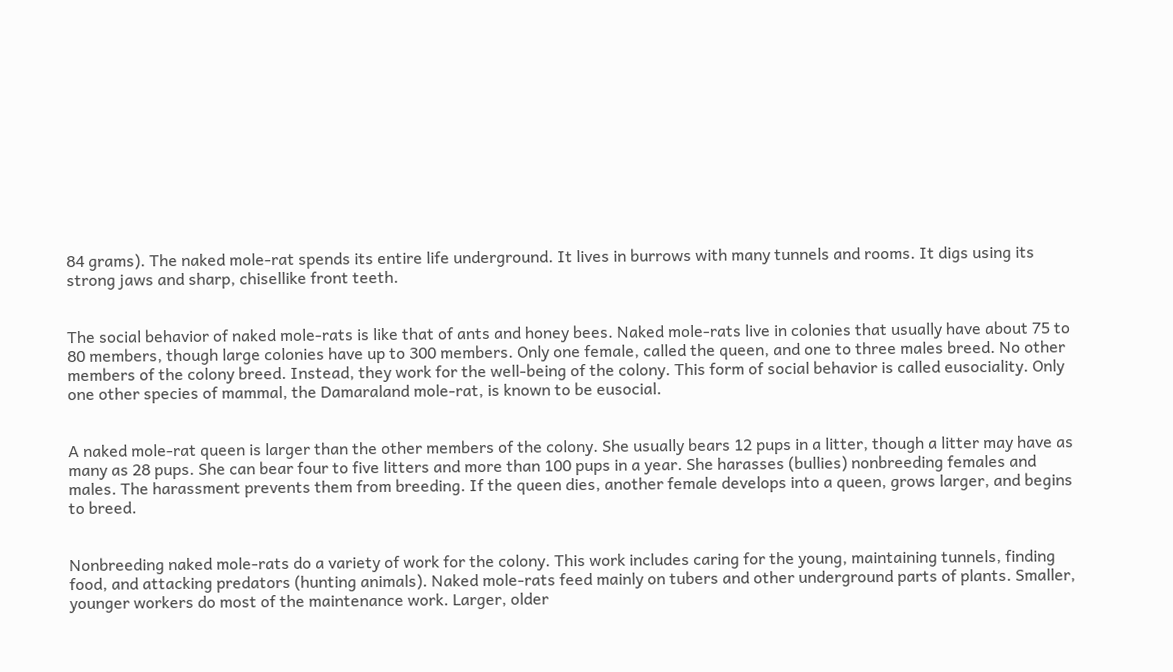84 grams). The naked mole-rat spends its entire life underground. It lives in burrows with many tunnels and rooms. It digs using its strong jaws and sharp, chisellike front teeth.


The social behavior of naked mole-rats is like that of ants and honey bees. Naked mole-rats live in colonies that usually have about 75 to 80 members, though large colonies have up to 300 members. Only one female, called the queen, and one to three males breed. No other members of the colony breed. Instead, they work for the well-being of the colony. This form of social behavior is called eusociality. Only one other species of mammal, the Damaraland mole-rat, is known to be eusocial.


A naked mole-rat queen is larger than the other members of the colony. She usually bears 12 pups in a litter, though a litter may have as many as 28 pups. She can bear four to five litters and more than 100 pups in a year. She harasses (bullies) nonbreeding females and males. The harassment prevents them from breeding. If the queen dies, another female develops into a queen, grows larger, and begins to breed.


Nonbreeding naked mole-rats do a variety of work for the colony. This work includes caring for the young, maintaining tunnels, finding food, and attacking predators (hunting animals). Naked mole-rats feed mainly on tubers and other underground parts of plants. Smaller, younger workers do most of the maintenance work. Larger, older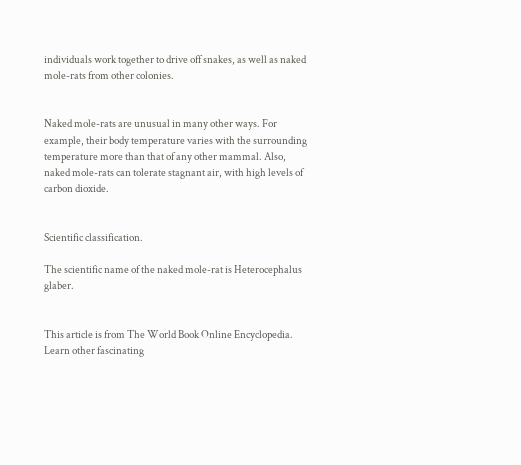individuals work together to drive off snakes, as well as naked mole-rats from other colonies.


Naked mole-rats are unusual in many other ways. For example, their body temperature varies with the surrounding temperature more than that of any other mammal. Also, naked mole-rats can tolerate stagnant air, with high levels of carbon dioxide.


Scientific classification.

The scientific name of the naked mole-rat is Heterocephalus glaber.


This article is from The World Book Online Encyclopedia. Learn other fascinating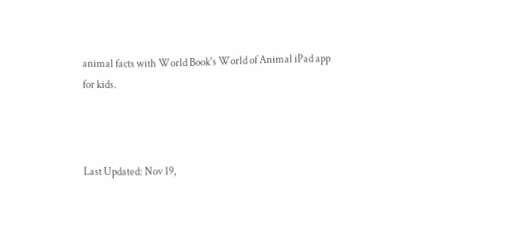animal facts with World Book's World of Animal iPad app for kids.



Last Updated: Nov 19,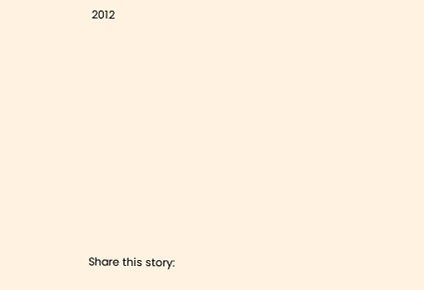2012











Share this story: